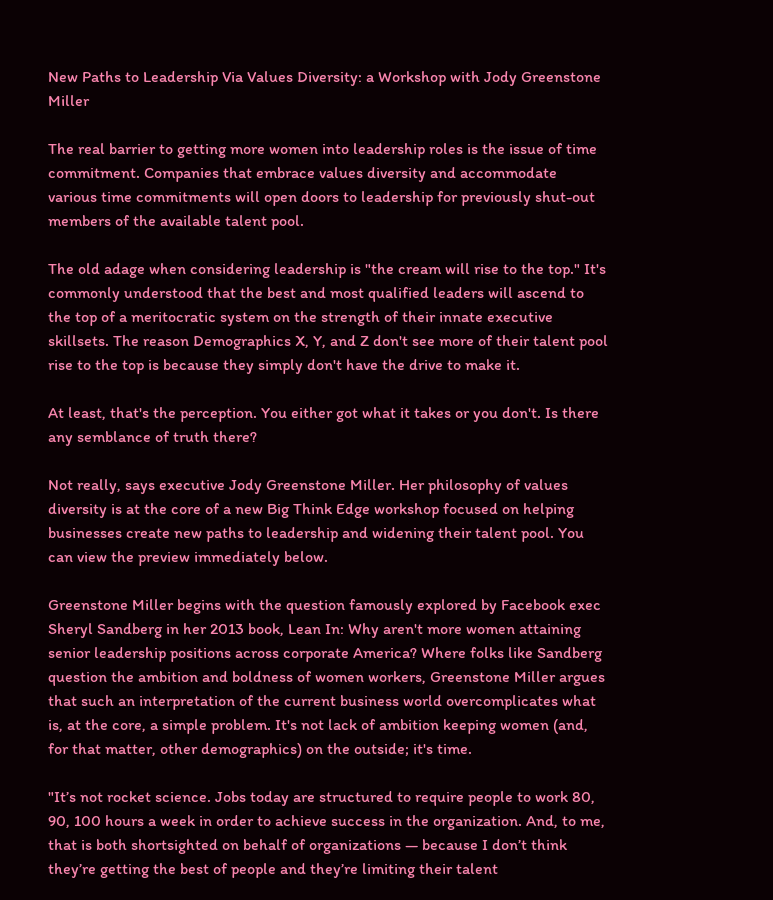New Paths to Leadership Via Values Diversity: a Workshop with Jody Greenstone Miller

The real barrier to getting more women into leadership roles is the issue of time commitment. Companies that embrace values diversity and accommodate various time commitments will open doors to leadership for previously shut-out members of the available talent pool.

The old adage when considering leadership is "the cream will rise to the top." It's commonly understood that the best and most qualified leaders will ascend to the top of a meritocratic system on the strength of their innate executive skillsets. The reason Demographics X, Y, and Z don't see more of their talent pool rise to the top is because they simply don't have the drive to make it.

At least, that's the perception. You either got what it takes or you don't. Is there any semblance of truth there?

Not really, says executive Jody Greenstone Miller. Her philosophy of values diversity is at the core of a new Big Think Edge workshop focused on helping businesses create new paths to leadership and widening their talent pool. You can view the preview immediately below.

Greenstone Miller begins with the question famously explored by Facebook exec Sheryl Sandberg in her 2013 book, Lean In: Why aren't more women attaining senior leadership positions across corporate America? Where folks like Sandberg question the ambition and boldness of women workers, Greenstone Miller argues that such an interpretation of the current business world overcomplicates what is, at the core, a simple problem. It's not lack of ambition keeping women (and, for that matter, other demographics) on the outside; it's time.

"It’s not rocket science. Jobs today are structured to require people to work 80, 90, 100 hours a week in order to achieve success in the organization. And, to me, that is both shortsighted on behalf of organizations — because I don’t think they’re getting the best of people and they’re limiting their talent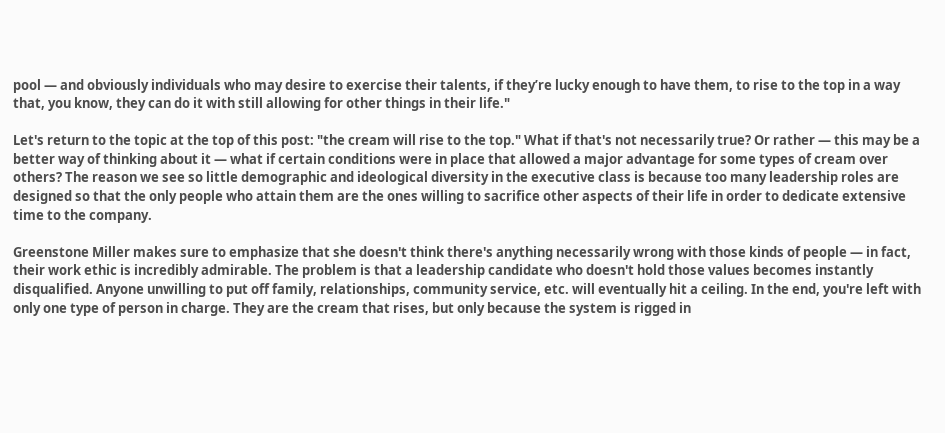pool — and obviously individuals who may desire to exercise their talents, if they’re lucky enough to have them, to rise to the top in a way that, you know, they can do it with still allowing for other things in their life."

Let's return to the topic at the top of this post: "the cream will rise to the top." What if that's not necessarily true? Or rather — this may be a better way of thinking about it — what if certain conditions were in place that allowed a major advantage for some types of cream over others? The reason we see so little demographic and ideological diversity in the executive class is because too many leadership roles are designed so that the only people who attain them are the ones willing to sacrifice other aspects of their life in order to dedicate extensive time to the company.

Greenstone Miller makes sure to emphasize that she doesn't think there's anything necessarily wrong with those kinds of people — in fact, their work ethic is incredibly admirable. The problem is that a leadership candidate who doesn't hold those values becomes instantly disqualified. Anyone unwilling to put off family, relationships, community service, etc. will eventually hit a ceiling. In the end, you're left with only one type of person in charge. They are the cream that rises, but only because the system is rigged in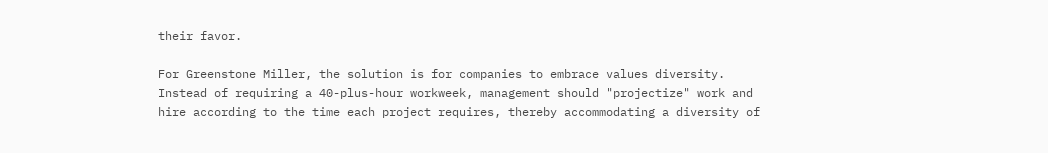their favor.

For Greenstone Miller, the solution is for companies to embrace values diversity. Instead of requiring a 40-plus-hour workweek, management should "projectize" work and hire according to the time each project requires, thereby accommodating a diversity of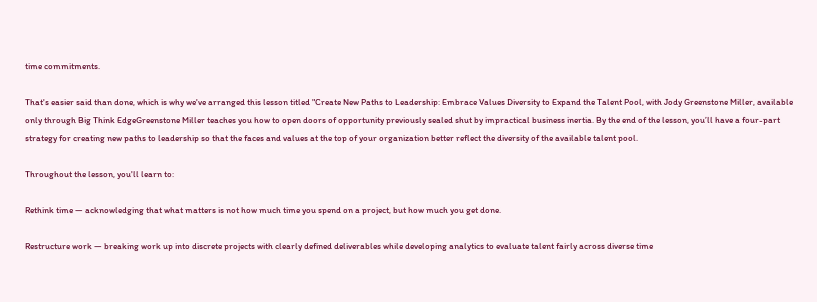time commitments.

That's easier said than done, which is why we've arranged this lesson titled "Create New Paths to Leadership: Embrace Values Diversity to Expand the Talent Pool, with Jody Greenstone Miller, available only through Big Think EdgeGreenstone Miller teaches you how to open doors of opportunity previously sealed shut by impractical business inertia. By the end of the lesson, you’ll have a four-part strategy for creating new paths to leadership so that the faces and values at the top of your organization better reflect the diversity of the available talent pool.

Throughout the lesson, you'll learn to:

Rethink time — acknowledging that what matters is not how much time you spend on a project, but how much you get done.

Restructure work — breaking work up into discrete projects with clearly defined deliverables while developing analytics to evaluate talent fairly across diverse time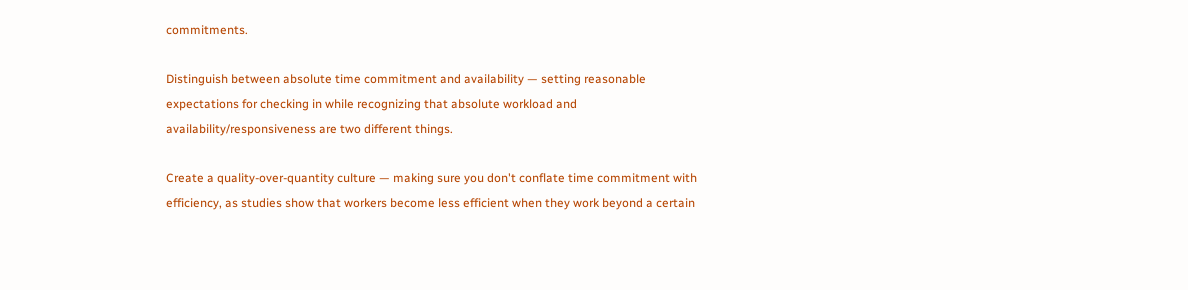commitments.

Distinguish between absolute time commitment and availability — setting reasonable expectations for checking in while recognizing that absolute workload and availability/responsiveness are two different things.

Create a quality-over-quantity culture — making sure you don't conflate time commitment with efficiency, as studies show that workers become less efficient when they work beyond a certain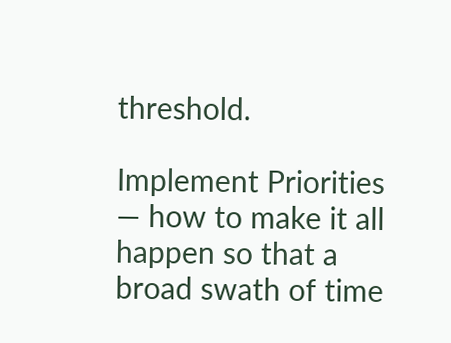threshold.

Implement Priorities — how to make it all happen so that a broad swath of time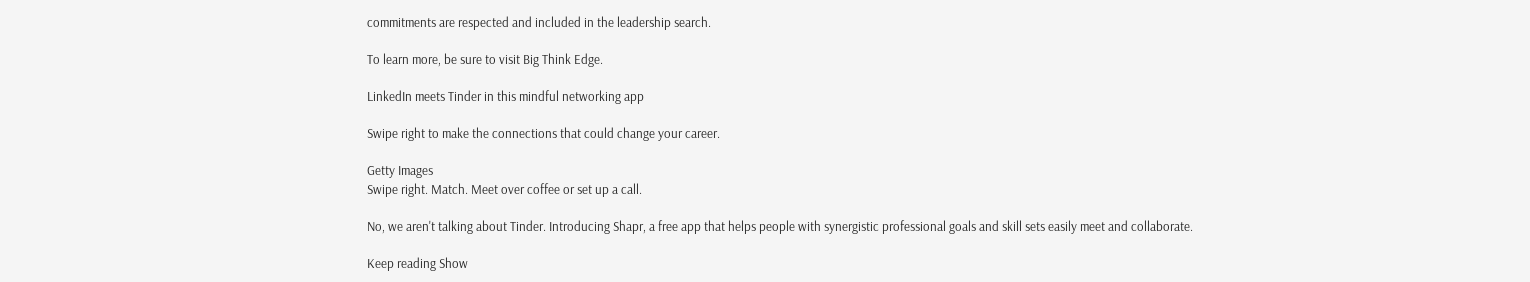commitments are respected and included in the leadership search.

To learn more, be sure to visit Big Think Edge.

LinkedIn meets Tinder in this mindful networking app

Swipe right to make the connections that could change your career.

Getty Images
Swipe right. Match. Meet over coffee or set up a call.

No, we aren't talking about Tinder. Introducing Shapr, a free app that helps people with synergistic professional goals and skill sets easily meet and collaborate.

Keep reading Show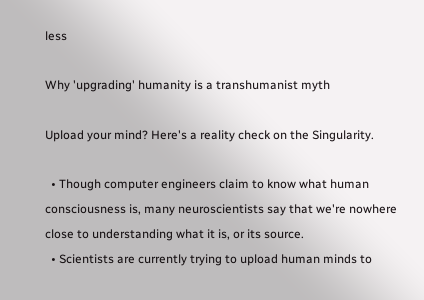less

Why 'upgrading' humanity is a transhumanist myth

Upload your mind? Here's a reality check on the Singularity.

  • Though computer engineers claim to know what human consciousness is, many neuroscientists say that we're nowhere close to understanding what it is, or its source.
  • Scientists are currently trying to upload human minds to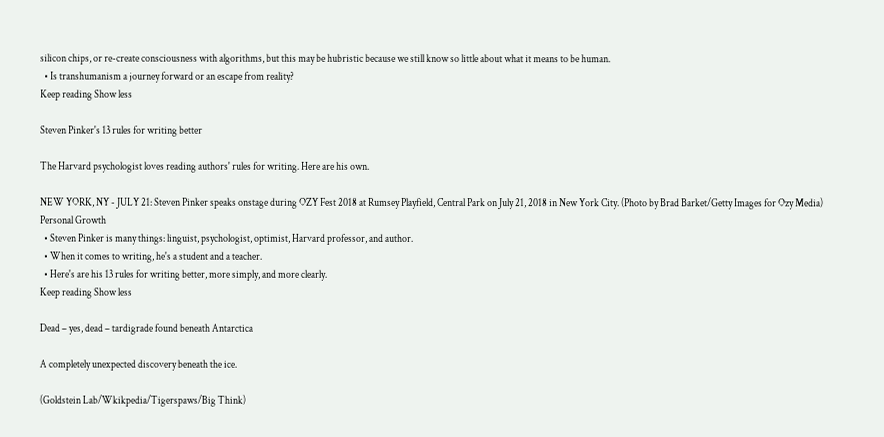silicon chips, or re-create consciousness with algorithms, but this may be hubristic because we still know so little about what it means to be human.
  • Is transhumanism a journey forward or an escape from reality?
Keep reading Show less

Steven Pinker's 13 rules for writing better

The Harvard psychologist loves reading authors' rules for writing. Here are his own.

NEW YORK, NY - JULY 21: Steven Pinker speaks onstage during OZY Fest 2018 at Rumsey Playfield, Central Park on July 21, 2018 in New York City. (Photo by Brad Barket/Getty Images for Ozy Media)
Personal Growth
  • Steven Pinker is many things: linguist, psychologist, optimist, Harvard professor, and author.
  • When it comes to writing, he's a student and a teacher.
  • Here's are his 13 rules for writing better, more simply, and more clearly.
Keep reading Show less

Dead – yes, dead – tardigrade found beneath Antarctica

A completely unexpected discovery beneath the ice.

(Goldstein Lab/Wkikpedia/Tigerspaws/Big Think)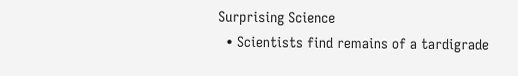Surprising Science
  • Scientists find remains of a tardigrade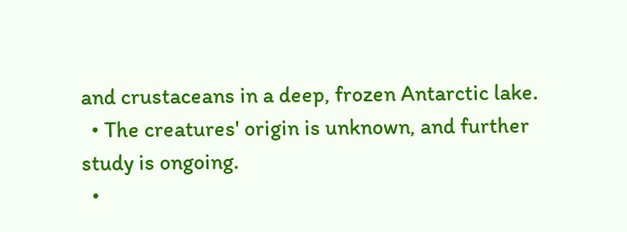and crustaceans in a deep, frozen Antarctic lake.
  • The creatures' origin is unknown, and further study is ongoing.
  •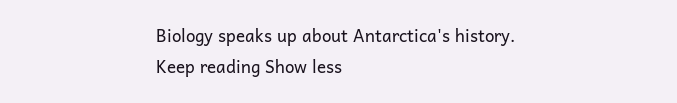Biology speaks up about Antarctica's history.
Keep reading Show less